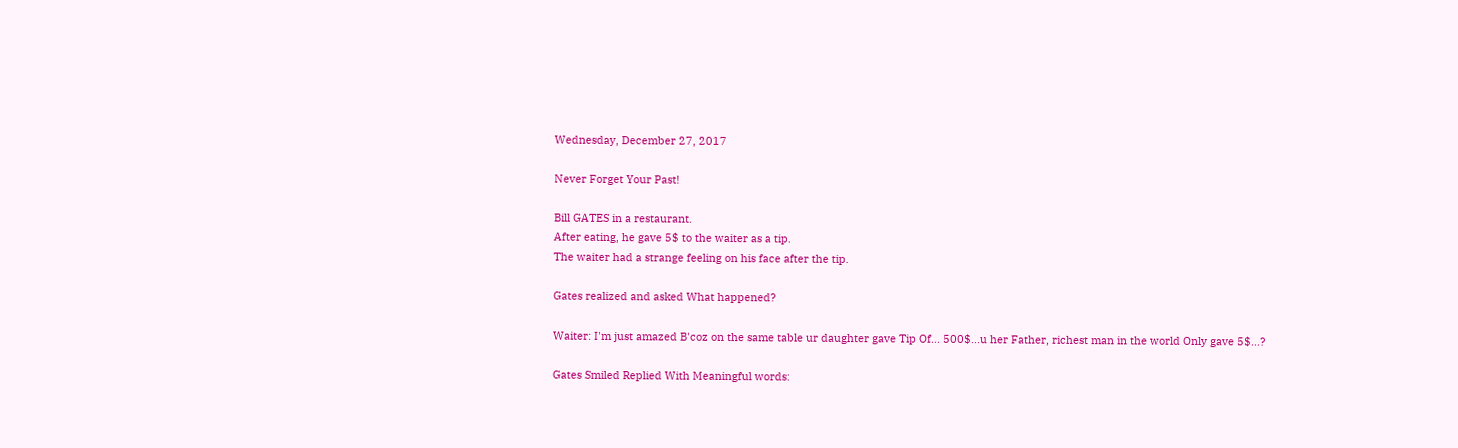Wednesday, December 27, 2017

Never Forget Your Past!

Bill GATES in a restaurant.
After eating, he gave 5$ to the waiter as a tip.
The waiter had a strange feeling on his face after the tip.

Gates realized and asked What happened?

Waiter: I'm just amazed B'coz on the same table ur daughter gave Tip Of... 500$...u her Father, richest man in the world Only gave 5$...?

Gates Smiled Replied With Meaningful words: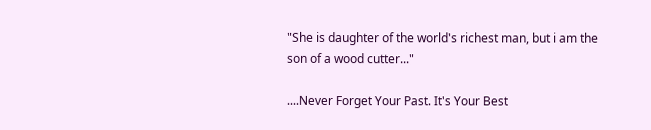"She is daughter of the world's richest man, but i am the son of a wood cutter..."

....Never Forget Your Past. It's Your Best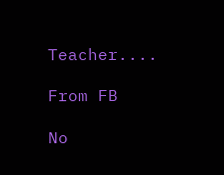Teacher....

From FB

No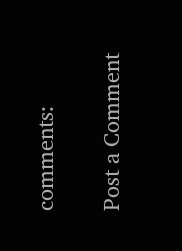comments:

Post a Comment